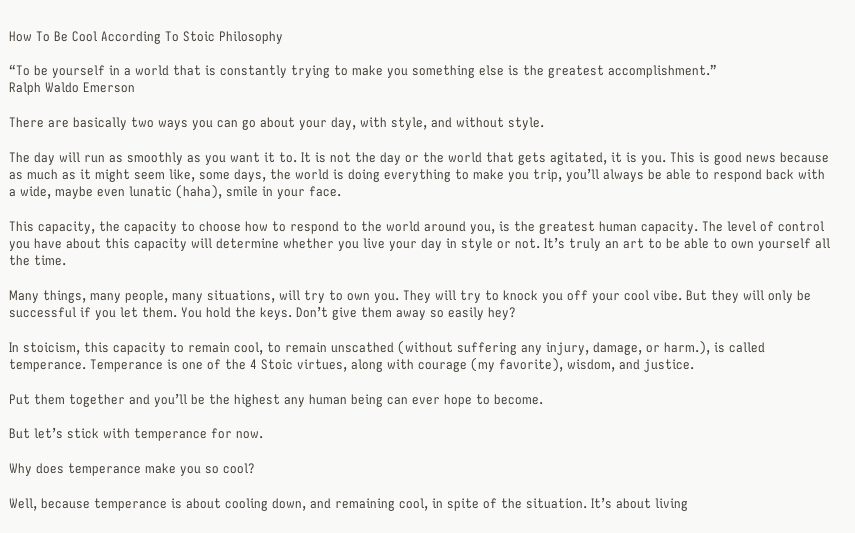How To Be Cool According To Stoic Philosophy

“To be yourself in a world that is constantly trying to make you something else is the greatest accomplishment.”
Ralph Waldo Emerson

There are basically two ways you can go about your day, with style, and without style.

The day will run as smoothly as you want it to. It is not the day or the world that gets agitated, it is you. This is good news because as much as it might seem like, some days, the world is doing everything to make you trip, you’ll always be able to respond back with a wide, maybe even lunatic (haha), smile in your face.

This capacity, the capacity to choose how to respond to the world around you, is the greatest human capacity. The level of control you have about this capacity will determine whether you live your day in style or not. It’s truly an art to be able to own yourself all the time.

Many things, many people, many situations, will try to own you. They will try to knock you off your cool vibe. But they will only be successful if you let them. You hold the keys. Don’t give them away so easily hey?

In stoicism, this capacity to remain cool, to remain unscathed (without suffering any injury, damage, or harm.), is called temperance. Temperance is one of the 4 Stoic virtues, along with courage (my favorite), wisdom, and justice.

Put them together and you’ll be the highest any human being can ever hope to become.

But let’s stick with temperance for now.

Why does temperance make you so cool?

Well, because temperance is about cooling down, and remaining cool, in spite of the situation. It’s about living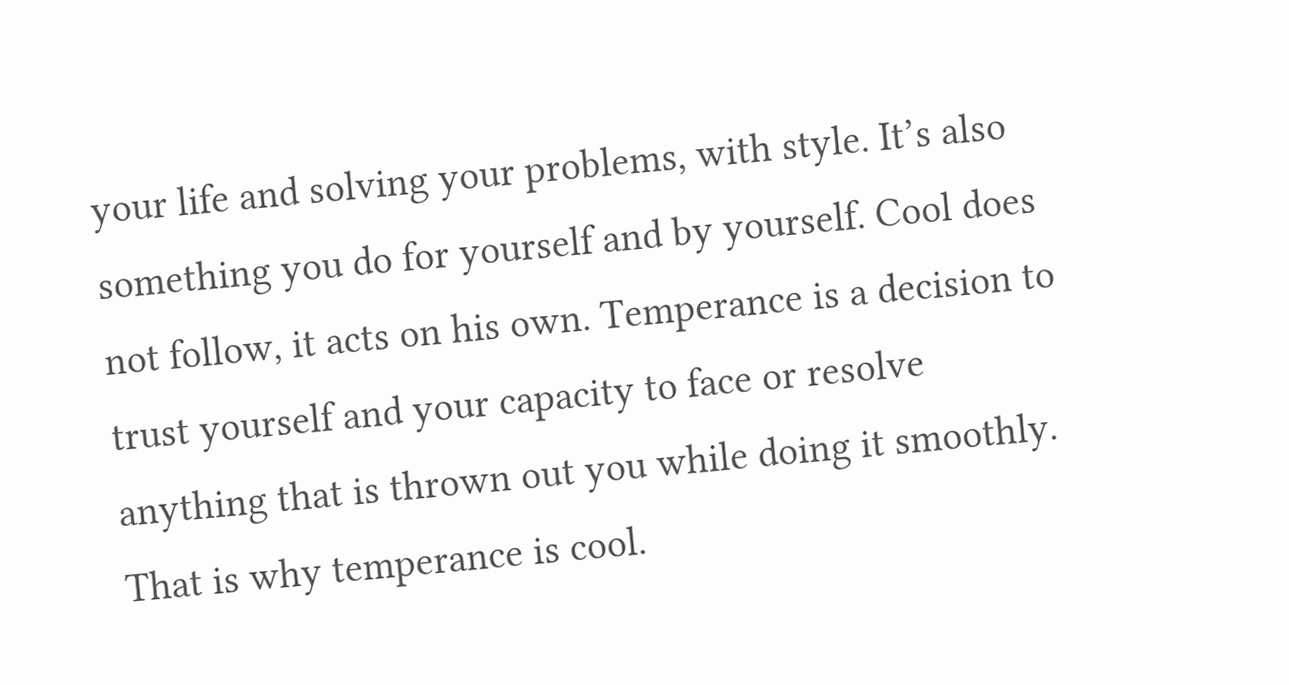your life and solving your problems, with style. It’s also something you do for yourself and by yourself. Cool does not follow, it acts on his own. Temperance is a decision to trust yourself and your capacity to face or resolve anything that is thrown out you while doing it smoothly. That is why temperance is cool.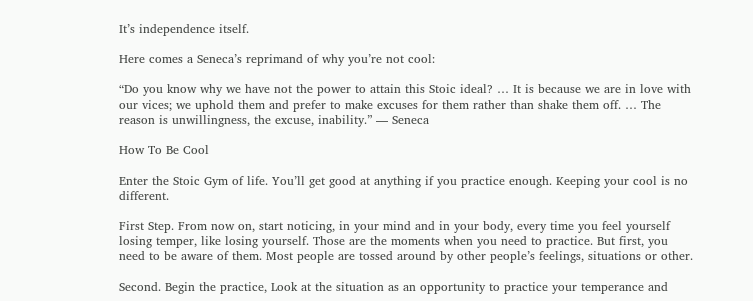It’s independence itself.

Here comes a Seneca’s reprimand of why you’re not cool:

“Do you know why we have not the power to attain this Stoic ideal? … It is because we are in love with our vices; we uphold them and prefer to make excuses for them rather than shake them off. … The reason is unwillingness, the excuse, inability.” — Seneca

How To Be Cool

Enter the Stoic Gym of life. You’ll get good at anything if you practice enough. Keeping your cool is no different.

First Step. From now on, start noticing, in your mind and in your body, every time you feel yourself losing temper, like losing yourself. Those are the moments when you need to practice. But first, you need to be aware of them. Most people are tossed around by other people’s feelings, situations or other.

Second. Begin the practice, Look at the situation as an opportunity to practice your temperance and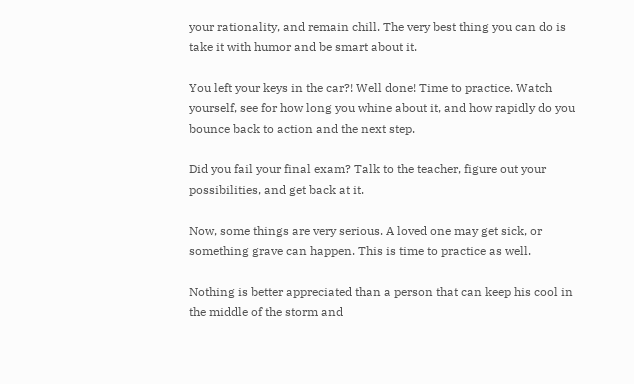your rationality, and remain chill. The very best thing you can do is take it with humor and be smart about it.

You left your keys in the car?! Well done! Time to practice. Watch yourself, see for how long you whine about it, and how rapidly do you bounce back to action and the next step.

Did you fail your final exam? Talk to the teacher, figure out your possibilities, and get back at it.

Now, some things are very serious. A loved one may get sick, or something grave can happen. This is time to practice as well.

Nothing is better appreciated than a person that can keep his cool in the middle of the storm and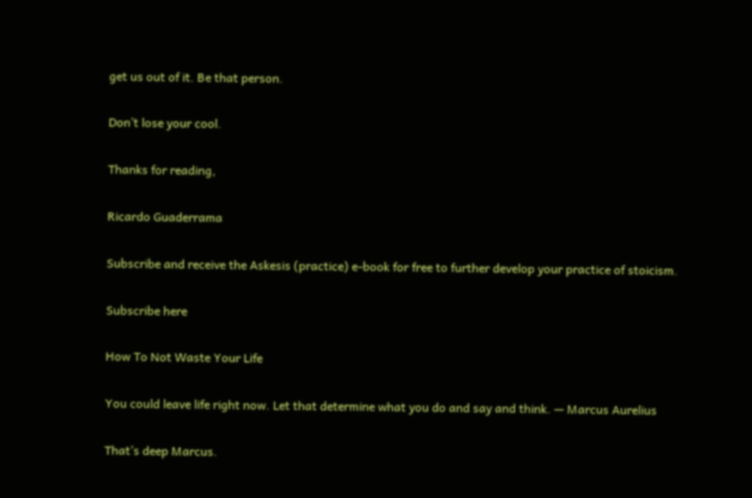get us out of it. Be that person.

Don’t lose your cool.

Thanks for reading,

Ricardo Guaderrama

Subscribe and receive the Askesis (practice) e-book for free to further develop your practice of stoicism.

Subscribe here

How To Not Waste Your Life

You could leave life right now. Let that determine what you do and say and think. — Marcus Aurelius

That’s deep Marcus.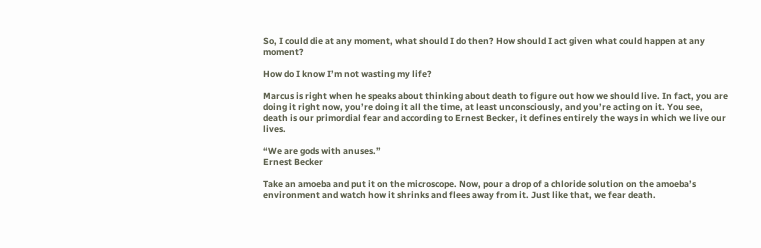So, I could die at any moment, what should I do then? How should I act given what could happen at any moment?

How do I know I’m not wasting my life?

Marcus is right when he speaks about thinking about death to figure out how we should live. In fact, you are doing it right now, you’re doing it all the time, at least unconsciously, and you’re acting on it. You see, death is our primordial fear and according to Ernest Becker, it defines entirely the ways in which we live our lives.

“We are gods with anuses.”
Ernest Becker

Take an amoeba and put it on the microscope. Now, pour a drop of a chloride solution on the amoeba’s environment and watch how it shrinks and flees away from it. Just like that, we fear death.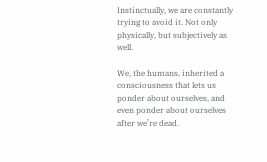Instinctually, we are constantly trying to avoid it. Not only physically, but subjectively as well.

We, the humans, inherited a consciousness that lets us ponder about ourselves, and even ponder about ourselves after we’re dead.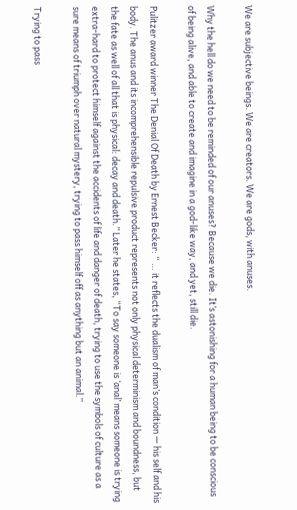We are subjective beings. We are creators. We are gods, with anuses.

Why the hell do we need to be reminded of our anuses? Because we die. It’s astonishing for a human being to be conscious of being alive, and able to create and imagine in a god-like way, and yet, still die.

Pulitzer award winner The Denial Of Death by Ernest Becker: “ … it reflects the dualism of man’s condition — his self and his body. The anus and its incomprehensible repulsive product represents not only physical determinism and boundness, but the fate as well of all that is physical: decay and death.” Later he states, “To say someone is ‘anal’ means someone is trying extra-hard to protect himself against the accidents of life and danger of death, trying to use the symbols of culture as a sure means of triumph over natural mystery, trying to pass himself off as anything but an animal.”

Trying to pass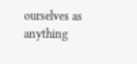ourselves as anything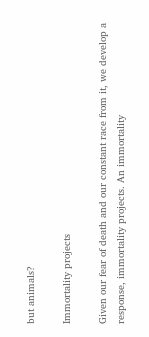but animals?

Immortality projects

Given our fear of death and our constant race from it, we develop a response, immortality projects. An immortality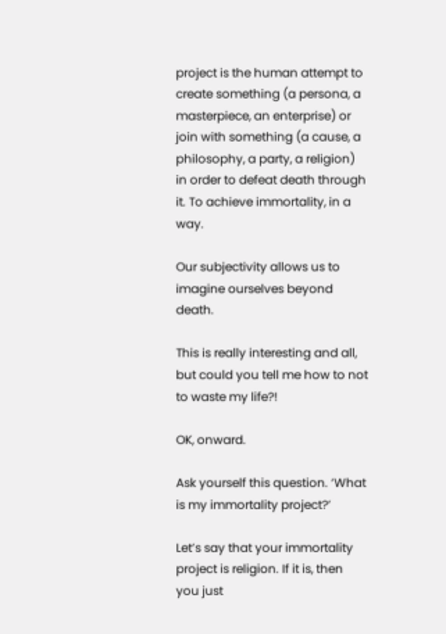project is the human attempt to create something (a persona, a masterpiece, an enterprise) or join with something (a cause, a philosophy, a party, a religion) in order to defeat death through it. To achieve immortality, in a way.

Our subjectivity allows us to imagine ourselves beyond death.

This is really interesting and all, but could you tell me how to not to waste my life?!

OK, onward.

Ask yourself this question. ‘What is my immortality project?’

Let’s say that your immortality project is religion. If it is, then you just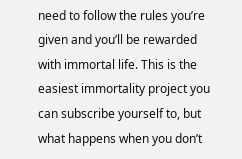need to follow the rules you’re given and you’ll be rewarded with immortal life. This is the easiest immortality project you can subscribe yourself to, but what happens when you don’t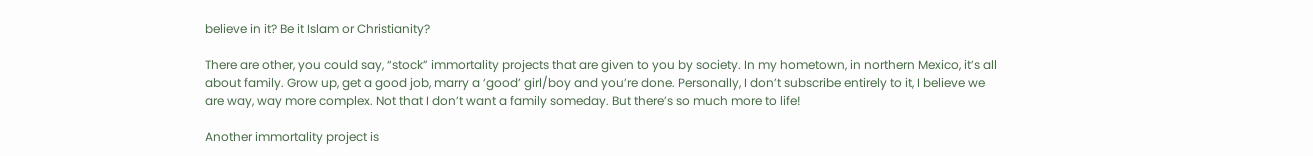believe in it? Be it Islam or Christianity?

There are other, you could say, “stock” immortality projects that are given to you by society. In my hometown, in northern Mexico, it’s all about family. Grow up, get a good job, marry a ‘good’ girl/boy and you’re done. Personally, I don’t subscribe entirely to it, I believe we are way, way more complex. Not that I don’t want a family someday. But there’s so much more to life!

Another immortality project is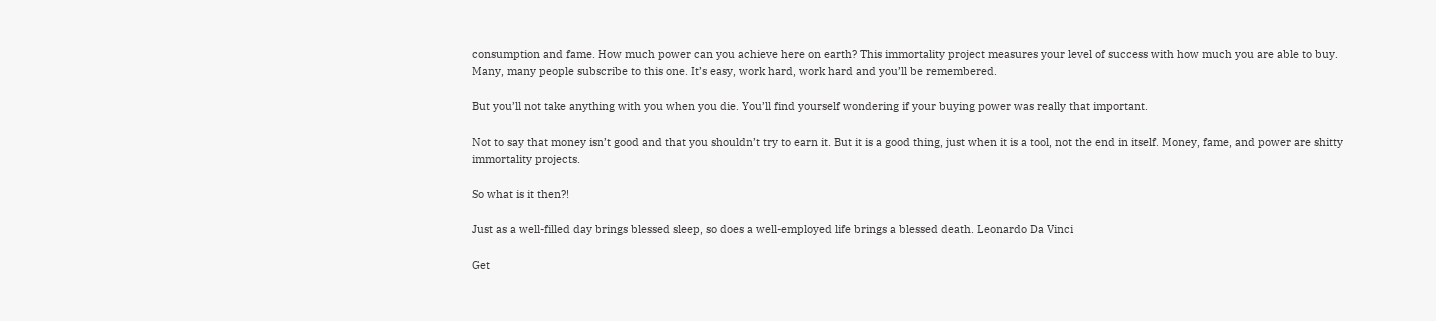consumption and fame. How much power can you achieve here on earth? This immortality project measures your level of success with how much you are able to buy. Many, many people subscribe to this one. It’s easy, work hard, work hard and you’ll be remembered.

But you’ll not take anything with you when you die. You’ll find yourself wondering if your buying power was really that important.

Not to say that money isn’t good and that you shouldn’t try to earn it. But it is a good thing, just when it is a tool, not the end in itself. Money, fame, and power are shitty immortality projects.

So what is it then?!

Just as a well-filled day brings blessed sleep, so does a well-employed life brings a blessed death. Leonardo Da Vinci

Get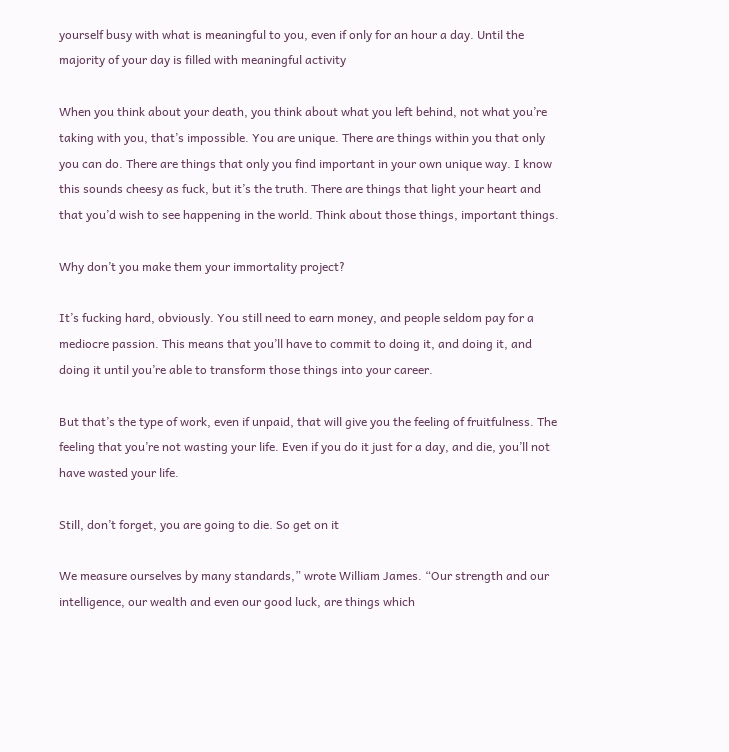yourself busy with what is meaningful to you, even if only for an hour a day. Until the majority of your day is filled with meaningful activity

When you think about your death, you think about what you left behind, not what you’re taking with you, that’s impossible. You are unique. There are things within you that only you can do. There are things that only you find important in your own unique way. I know this sounds cheesy as fuck, but it’s the truth. There are things that light your heart and that you’d wish to see happening in the world. Think about those things, important things.

Why don’t you make them your immortality project?

It’s fucking hard, obviously. You still need to earn money, and people seldom pay for a mediocre passion. This means that you’ll have to commit to doing it, and doing it, and doing it until you’re able to transform those things into your career.

But that’s the type of work, even if unpaid, that will give you the feeling of fruitfulness. The feeling that you’re not wasting your life. Even if you do it just for a day, and die, you’ll not have wasted your life.

Still, don’t forget, you are going to die. So get on it

We measure ourselves by many standards,” wrote William James. “Our strength and our intelligence, our wealth and even our good luck, are things which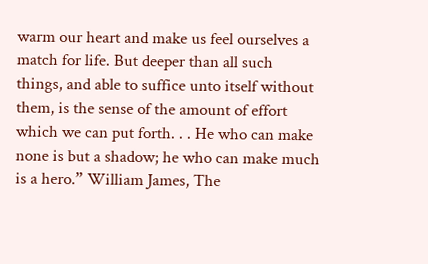warm our heart and make us feel ourselves a match for life. But deeper than all such things, and able to suffice unto itself without them, is the sense of the amount of effort which we can put forth. . . He who can make none is but a shadow; he who can make much is a hero.” William James, The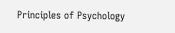Principles of Psychology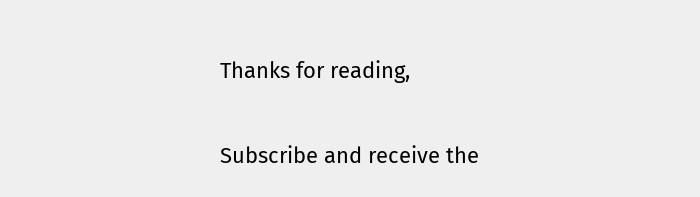Thanks for reading,

Subscribe and receive the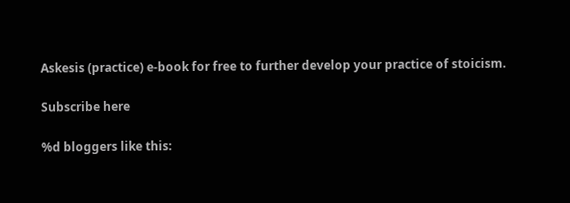Askesis (practice) e-book for free to further develop your practice of stoicism.

Subscribe here

%d bloggers like this: